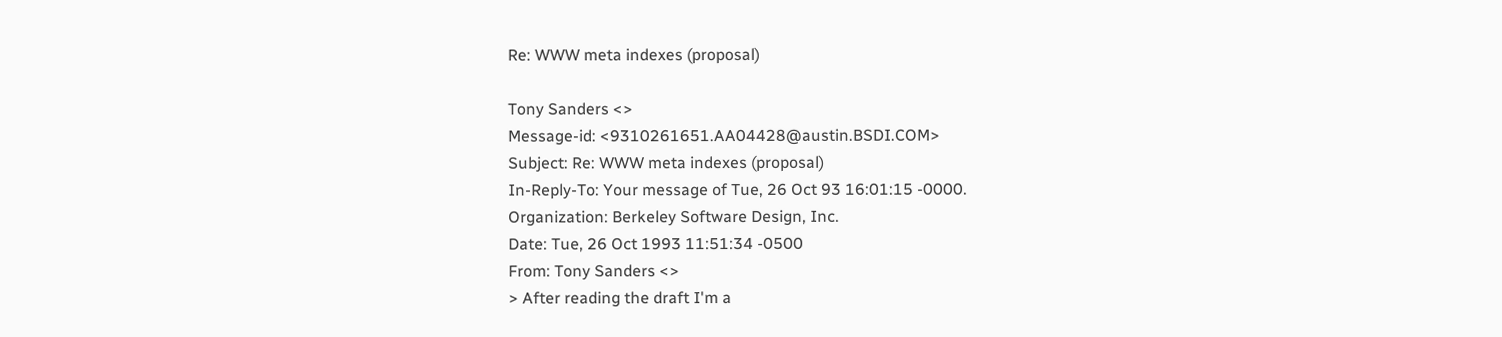Re: WWW meta indexes (proposal)

Tony Sanders <>
Message-id: <9310261651.AA04428@austin.BSDI.COM>
Subject: Re: WWW meta indexes (proposal)
In-Reply-To: Your message of Tue, 26 Oct 93 16:01:15 -0000.
Organization: Berkeley Software Design, Inc.
Date: Tue, 26 Oct 1993 11:51:34 -0500
From: Tony Sanders <>
> After reading the draft I'm a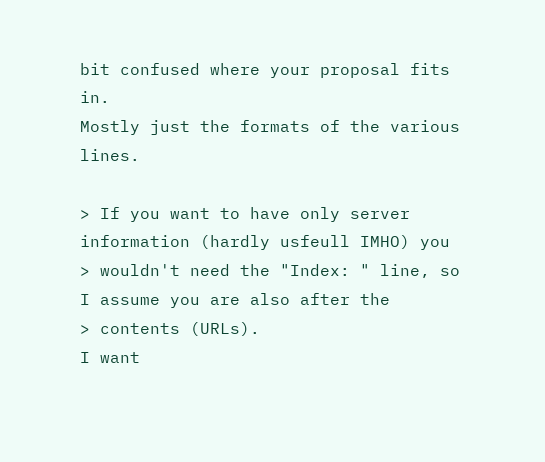bit confused where your proposal fits in.
Mostly just the formats of the various lines.

> If you want to have only server information (hardly usfeull IMHO) you
> wouldn't need the "Index: " line, so I assume you are also after the
> contents (URLs).
I want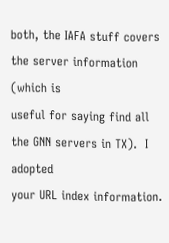both, the IAFA stuff covers the server information (which is
useful for saying find all the GNN servers in TX).  I adopted
your URL index information.